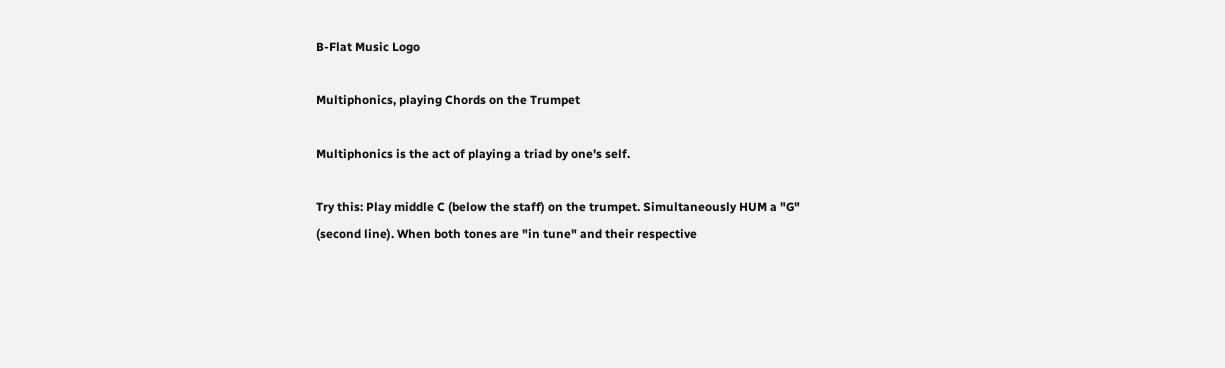B-Flat Music Logo

Multiphonics, playing Chords on the Trumpet

Multiphonics is the act of playing a triad by one's self.

Try this: Play middle C (below the staff) on the trumpet. Simultaneously HUM a "G"
(second line). When both tones are "in tune" and their respective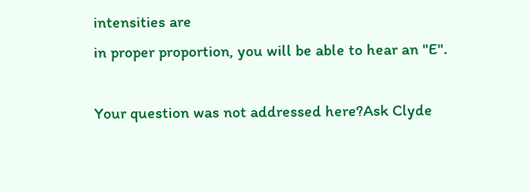intensities are
in proper proportion, you will be able to hear an "E".

Your question was not addressed here?Ask Clyde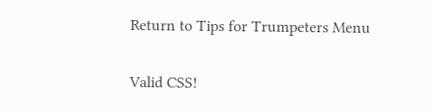Return to Tips for Trumpeters Menu

Valid CSS!